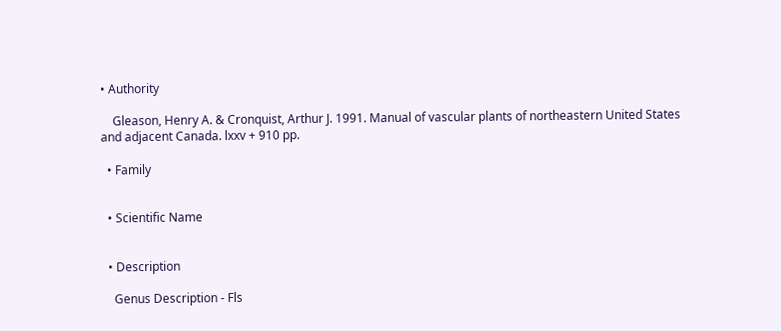• Authority

    Gleason, Henry A. & Cronquist, Arthur J. 1991. Manual of vascular plants of northeastern United States and adjacent Canada. lxxv + 910 pp.

  • Family


  • Scientific Name


  • Description

    Genus Description - Fls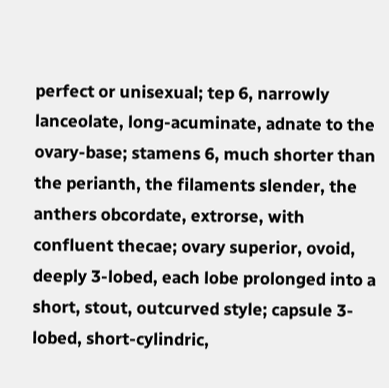perfect or unisexual; tep 6, narrowly lanceolate, long-acuminate, adnate to the ovary-base; stamens 6, much shorter than the perianth, the filaments slender, the anthers obcordate, extrorse, with confluent thecae; ovary superior, ovoid, deeply 3-lobed, each lobe prolonged into a short, stout, outcurved style; capsule 3-lobed, short-cylindric,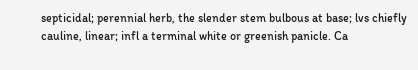septicidal; perennial herb, the slender stem bulbous at base; lvs chiefly cauline, linear; infl a terminal white or greenish panicle. Ca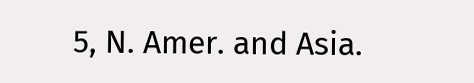5, N. Amer. and Asia.